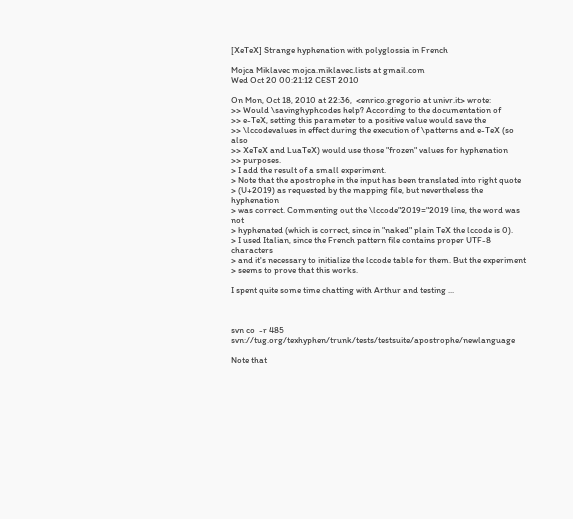[XeTeX] Strange hyphenation with polyglossia in French

Mojca Miklavec mojca.miklavec.lists at gmail.com
Wed Oct 20 00:21:12 CEST 2010

On Mon, Oct 18, 2010 at 22:36,  <enrico.gregorio at univr.it> wrote:
>> Would \savinghyphcodes help? According to the documentation of
>> e-TeX, setting this parameter to a positive value would save the
>> \lccodevalues in effect during the execution of \patterns and e-TeX (so also
>> XeTeX and LuaTeX) would use those "frozen" values for hyphenation
>> purposes.
> I add the result of a small experiment.
> Note that the apostrophe in the input has been translated into right quote
> (U+2019) as requested by the mapping file, but nevertheless the hyphenation
> was correct. Commenting out the \lccode"2019="2019 line, the word was not
> hyphenated (which is correct, since in "naked" plain TeX the lccode is 0).
> I used Italian, since the French pattern file contains proper UTF-8 characters
> and it's necessary to initialize the lccode table for them. But the experiment
> seems to prove that this works.

I spent quite some time chatting with Arthur and testing ...



svn co  -r 485 svn://tug.org/texhyphen/trunk/tests/testsuite/apostrophe/newlanguage

Note that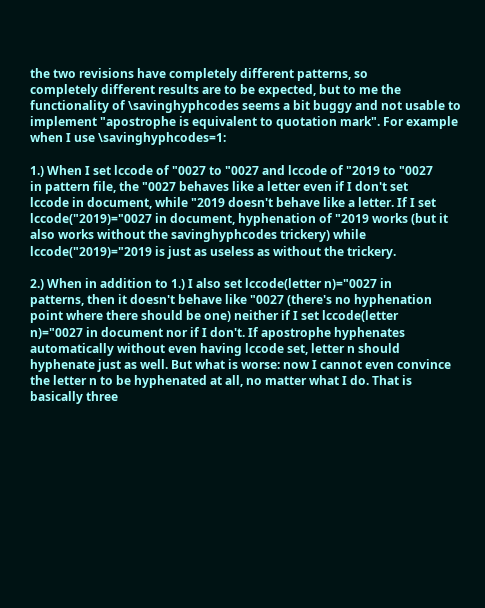the two revisions have completely different patterns, so
completely different results are to be expected, but to me the
functionality of \savinghyphcodes seems a bit buggy and not usable to
implement "apostrophe is equivalent to quotation mark". For example
when I use \savinghyphcodes=1:

1.) When I set lccode of "0027 to "0027 and lccode of "2019 to "0027
in pattern file, the "0027 behaves like a letter even if I don't set
lccode in document, while "2019 doesn't behave like a letter. If I set
lccode("2019)="0027 in document, hyphenation of "2019 works (but it
also works without the savinghyphcodes trickery) while
lccode("2019)="2019 is just as useless as without the trickery.

2.) When in addition to 1.) I also set lccode(letter n)="0027 in
patterns, then it doesn't behave like "0027 (there's no hyphenation
point where there should be one) neither if I set lccode(letter
n)="0027 in document nor if I don't. If apostrophe hyphenates
automatically without even having lccode set, letter n should
hyphenate just as well. But what is worse: now I cannot even convince
the letter n to be hyphenated at all, no matter what I do. That is
basically three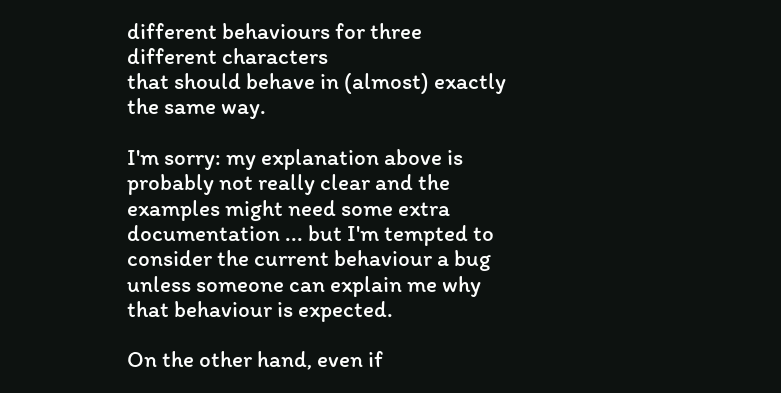different behaviours for three different characters
that should behave in (almost) exactly the same way.

I'm sorry: my explanation above is probably not really clear and the
examples might need some extra documentation ... but I'm tempted to
consider the current behaviour a bug unless someone can explain me why
that behaviour is expected.

On the other hand, even if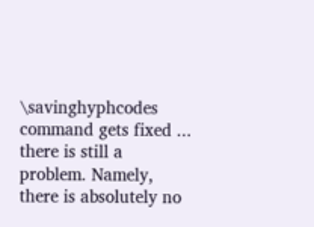\savinghyphcodes command gets fixed ...
there is still a problem. Namely, there is absolutely no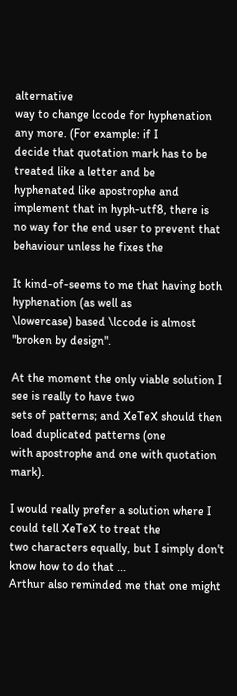alternative
way to change lccode for hyphenation any more. (For example: if I
decide that quotation mark has to be treated like a letter and be
hyphenated like apostrophe and implement that in hyph-utf8, there is
no way for the end user to prevent that behaviour unless he fixes the

It kind-of-seems to me that having both hyphenation (as well as
\lowercase) based \lccode is almost "broken by design".

At the moment the only viable solution I see is really to have two
sets of patterns; and XeTeX should then load duplicated patterns (one
with apostrophe and one with quotation mark).

I would really prefer a solution where I could tell XeTeX to treat the
two characters equally, but I simply don't know how to do that ...
Arthur also reminded me that one might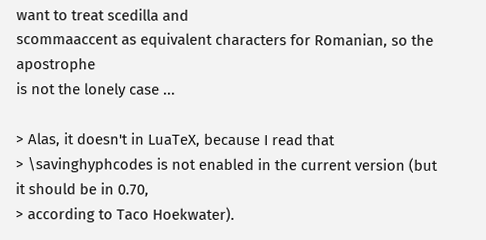want to treat scedilla and
scommaaccent as equivalent characters for Romanian, so the apostrophe
is not the lonely case ...

> Alas, it doesn't in LuaTeX, because I read that
> \savinghyphcodes is not enabled in the current version (but it should be in 0.70,
> according to Taco Hoekwater).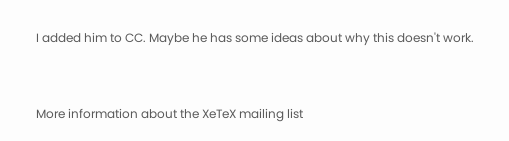I added him to CC. Maybe he has some ideas about why this doesn't work.


More information about the XeTeX mailing list